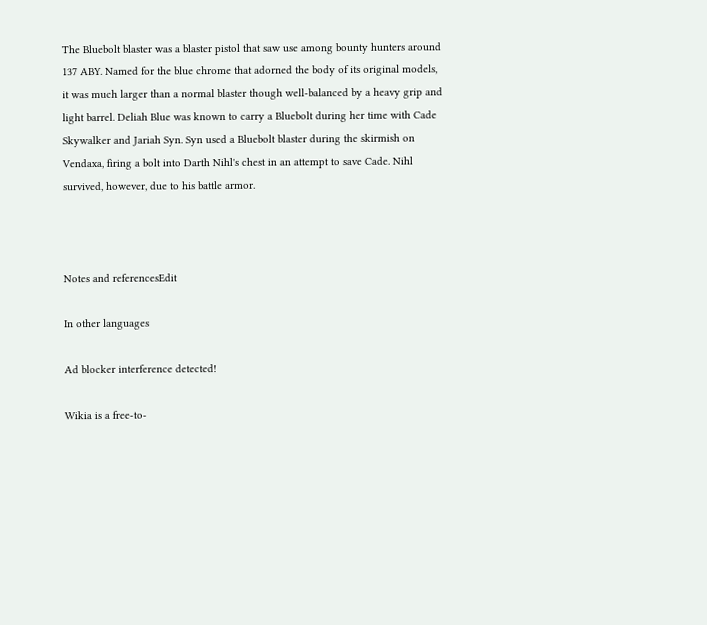The Bluebolt blaster was a blaster pistol that saw use among bounty hunters around 137 ABY. Named for the blue chrome that adorned the body of its original models, it was much larger than a normal blaster though well-balanced by a heavy grip and light barrel. Deliah Blue was known to carry a Bluebolt during her time with Cade Skywalker and Jariah Syn. Syn used a Bluebolt blaster during the skirmish on Vendaxa, firing a bolt into Darth Nihl's chest in an attempt to save Cade. Nihl survived, however, due to his battle armor.



Notes and referencesEdit

In other languages

Ad blocker interference detected!

Wikia is a free-to-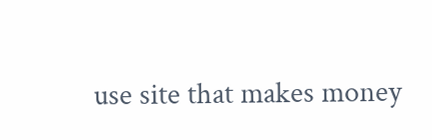use site that makes money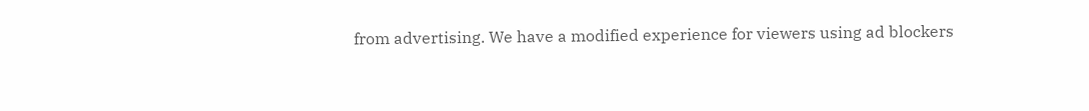from advertising. We have a modified experience for viewers using ad blockers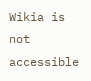Wikia is not accessible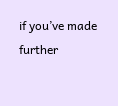if you’ve made further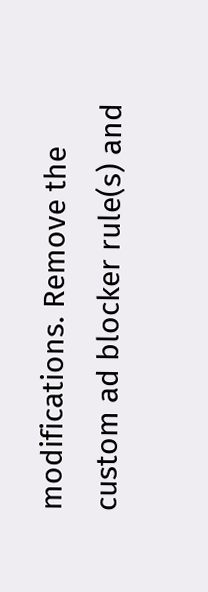modifications. Remove the custom ad blocker rule(s) and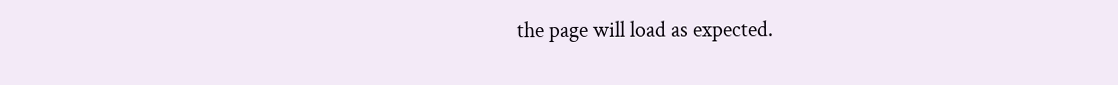the page will load as expected.